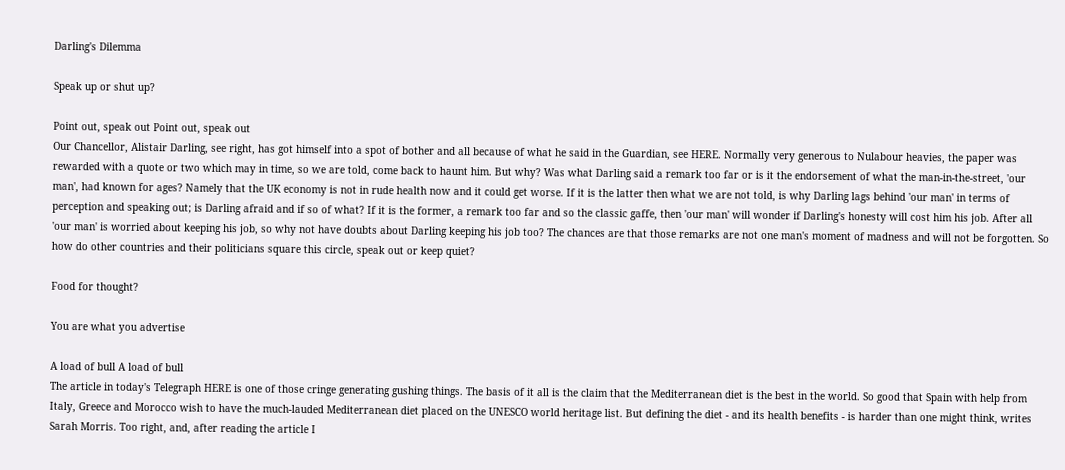Darling's Dilemma

Speak up or shut up?

Point out, speak out Point out, speak out
Our Chancellor, Alistair Darling, see right, has got himself into a spot of bother and all because of what he said in the Guardian, see HERE. Normally very generous to Nulabour heavies, the paper was rewarded with a quote or two which may in time, so we are told, come back to haunt him. But why? Was what Darling said a remark too far or is it the endorsement of what the man-in-the-street, 'our man', had known for ages? Namely that the UK economy is not in rude health now and it could get worse. If it is the latter then what we are not told, is why Darling lags behind 'our man' in terms of perception and speaking out; is Darling afraid and if so of what? If it is the former, a remark too far and so the classic gaffe, then 'our man' will wonder if Darling's honesty will cost him his job. After all 'our man' is worried about keeping his job, so why not have doubts about Darling keeping his job too? The chances are that those remarks are not one man's moment of madness and will not be forgotten. So how do other countries and their politicians square this circle, speak out or keep quiet?

Food for thought?

You are what you advertise

A load of bull A load of bull
The article in today's Telegraph HERE is one of those cringe generating gushing things. The basis of it all is the claim that the Mediterranean diet is the best in the world. So good that Spain with help from Italy, Greece and Morocco wish to have the much-lauded Mediterranean diet placed on the UNESCO world heritage list. But defining the diet - and its health benefits - is harder than one might think, writes Sarah Morris. Too right, and, after reading the article I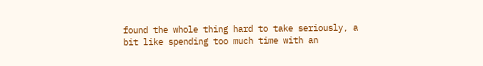found the whole thing hard to take seriously, a bit like spending too much time with an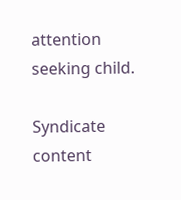attention seeking child.

Syndicate content